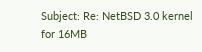Subject: Re: NetBSD 3.0 kernel for 16MB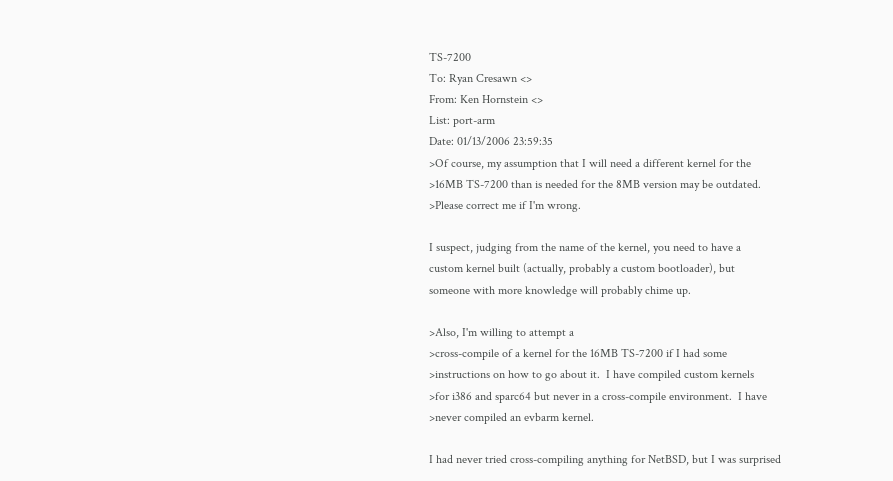TS-7200
To: Ryan Cresawn <>
From: Ken Hornstein <>
List: port-arm
Date: 01/13/2006 23:59:35
>Of course, my assumption that I will need a different kernel for the
>16MB TS-7200 than is needed for the 8MB version may be outdated.
>Please correct me if I'm wrong.

I suspect, judging from the name of the kernel, you need to have a
custom kernel built (actually, probably a custom bootloader), but
someone with more knowledge will probably chime up.

>Also, I'm willing to attempt a
>cross-compile of a kernel for the 16MB TS-7200 if I had some
>instructions on how to go about it.  I have compiled custom kernels
>for i386 and sparc64 but never in a cross-compile environment.  I have
>never compiled an evbarm kernel.

I had never tried cross-compiling anything for NetBSD, but I was surprised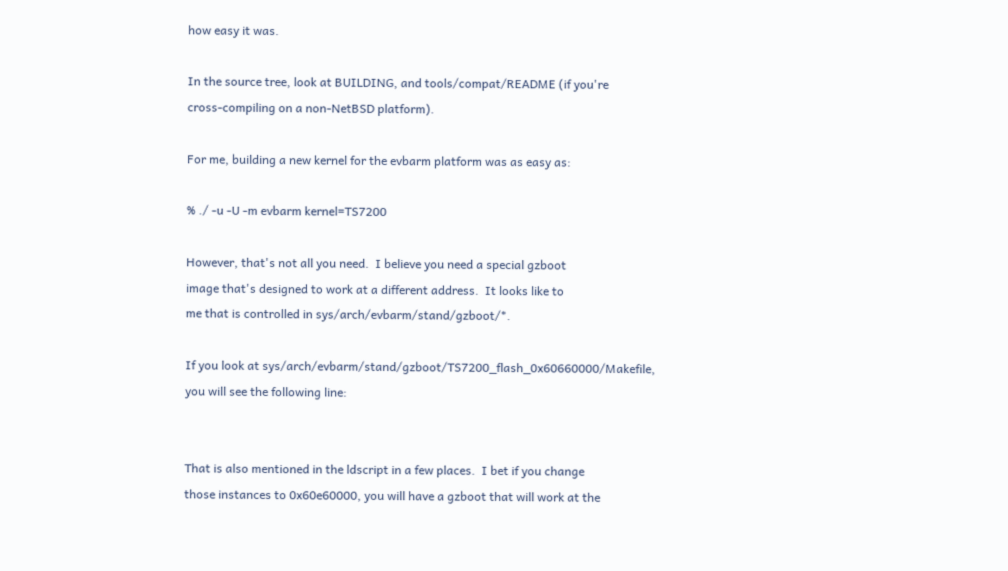how easy it was.

In the source tree, look at BUILDING, and tools/compat/README (if you're
cross-compiling on a non-NetBSD platform).

For me, building a new kernel for the evbarm platform was as easy as:

% ./ -u -U -m evbarm kernel=TS7200

However, that's not all you need.  I believe you need a special gzboot
image that's designed to work at a different address.  It looks like to
me that is controlled in sys/arch/evbarm/stand/gzboot/*.

If you look at sys/arch/evbarm/stand/gzboot/TS7200_flash_0x60660000/Makefile,
you will see the following line:


That is also mentioned in the ldscript in a few places.  I bet if you change
those instances to 0x60e60000, you will have a gzboot that will work at the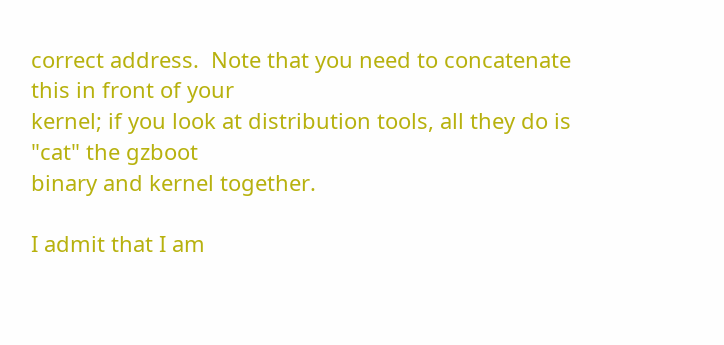correct address.  Note that you need to concatenate this in front of your
kernel; if you look at distribution tools, all they do is "cat" the gzboot
binary and kernel together.

I admit that I am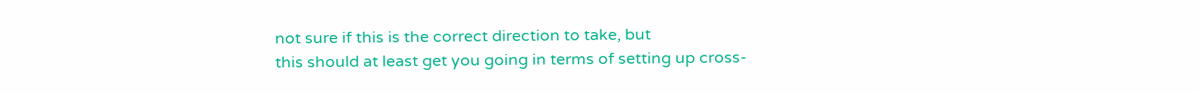not sure if this is the correct direction to take, but
this should at least get you going in terms of setting up cross-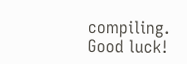compiling.
Good luck!